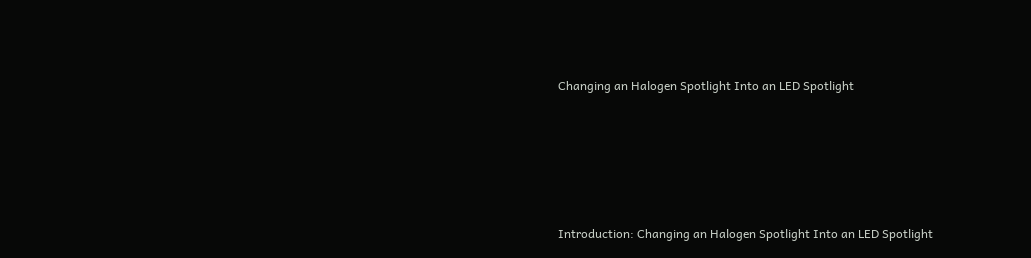Changing an Halogen Spotlight Into an LED Spotlight





Introduction: Changing an Halogen Spotlight Into an LED Spotlight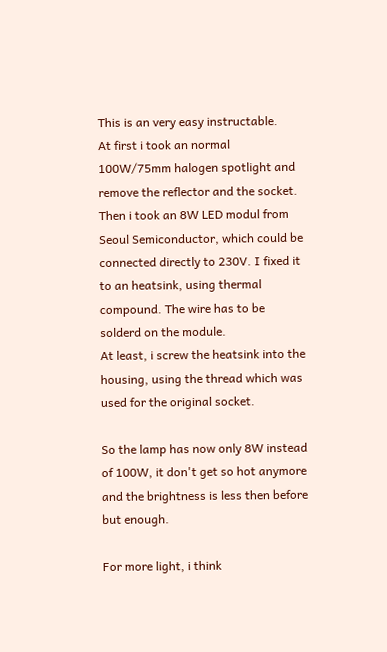This is an very easy instructable.
At first i took an normal 100W/75mm halogen spotlight and remove the reflector and the socket.
Then i took an 8W LED modul from Seoul Semiconductor, which could be connected directly to 230V. I fixed it to an heatsink, using thermal compound. The wire has to be solderd on the module.
At least, i screw the heatsink into the housing, using the thread which was used for the original socket.

So the lamp has now only 8W instead of 100W, it don't get so hot anymore and the brightness is less then before but enough.

For more light, i think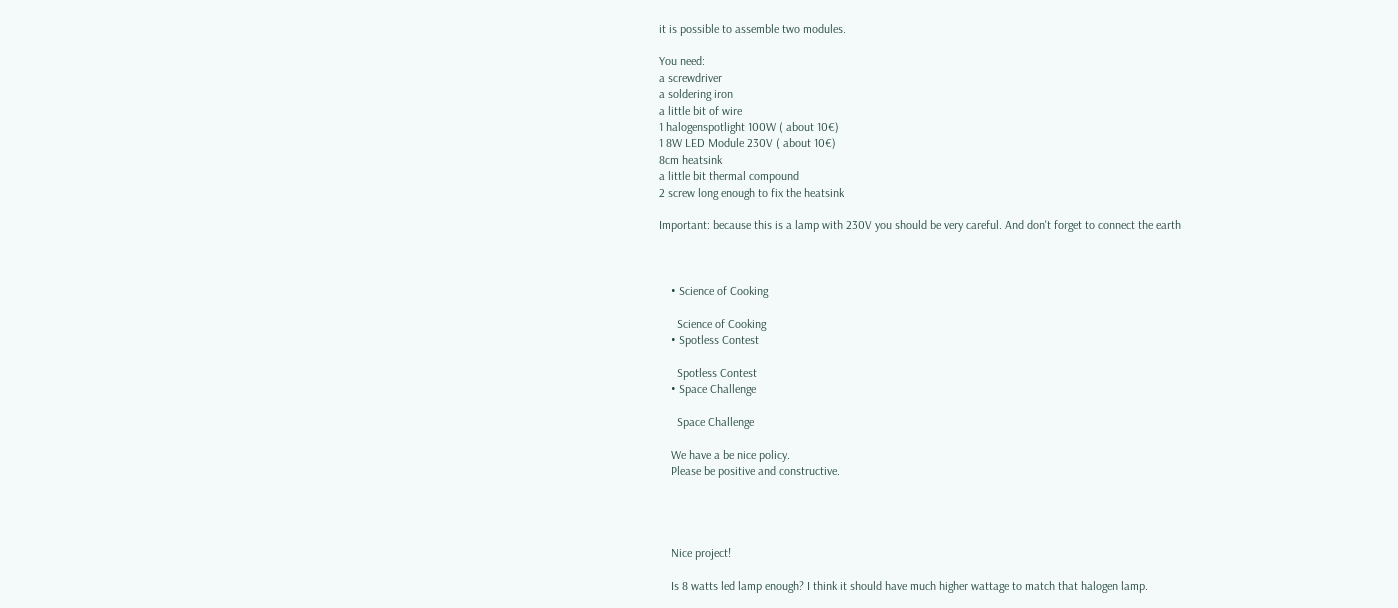it is possible to assemble two modules.

You need:
a screwdriver
a soldering iron
a little bit of wire
1 halogenspotlight 100W ( about 10€)
1 8W LED Module 230V ( about 10€)
8cm heatsink
a little bit thermal compound
2 screw long enough to fix the heatsink

Important: because this is a lamp with 230V you should be very careful. And don't forget to connect the earth



    • Science of Cooking

      Science of Cooking
    • Spotless Contest

      Spotless Contest
    • Space Challenge

      Space Challenge

    We have a be nice policy.
    Please be positive and constructive.




    Nice project!

    Is 8 watts led lamp enough? I think it should have much higher wattage to match that halogen lamp.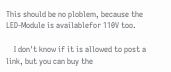This should be no ploblem, because the LED-Module is availablefor 110V too.

    I don't know if it is allowed to post a link, but you can buy the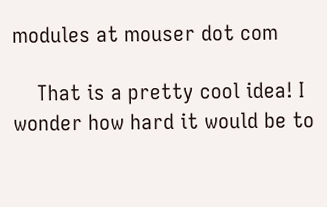modules at mouser dot com

    That is a pretty cool idea! I wonder how hard it would be to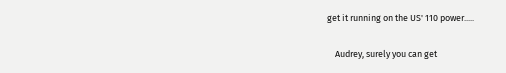get it running on the US' 110 power.....

    Audrey, surely you can get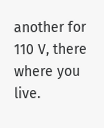another for 110 V, there where you live.